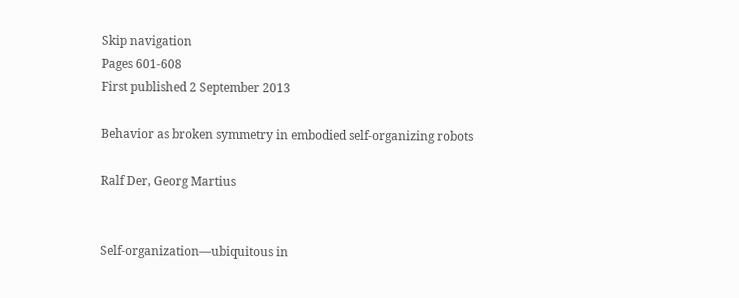Skip navigation
Pages 601-608
First published 2 September 2013

Behavior as broken symmetry in embodied self-organizing robots

Ralf Der, Georg Martius


Self-organization—ubiquitous in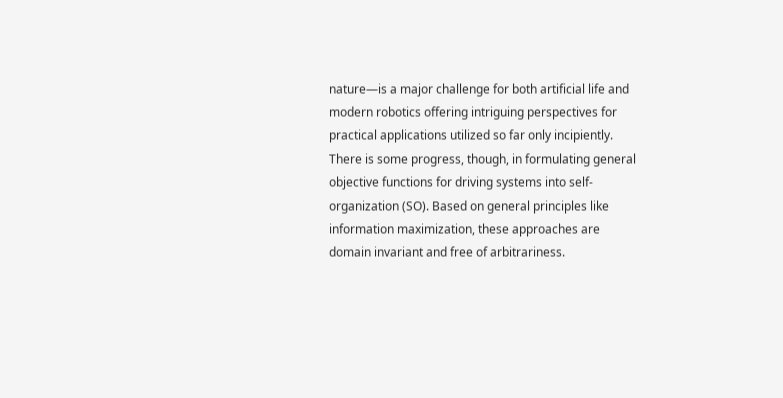nature—is a major challenge for both artificial life and modern robotics offering intriguing perspectives for practical applications utilized so far only incipiently. There is some progress, though, in formulating general objective functions for driving systems into self-organization (SO). Based on general principles like information maximization, these approaches are domain invariant and free of arbitrariness.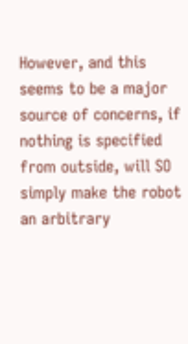However, and this seems to be a major source of concerns, if nothing is specified from outside, will SO simply make the robot an arbitrary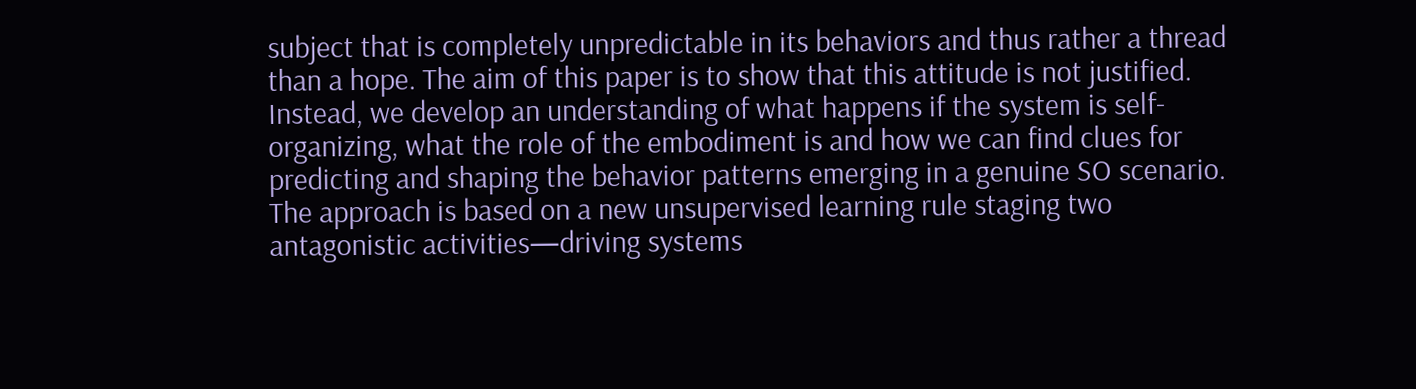subject that is completely unpredictable in its behaviors and thus rather a thread than a hope. The aim of this paper is to show that this attitude is not justified. Instead, we develop an understanding of what happens if the system is self-organizing, what the role of the embodiment is and how we can find clues for predicting and shaping the behavior patterns emerging in a genuine SO scenario. The approach is based on a new unsupervised learning rule staging two antagonistic activities—driving systems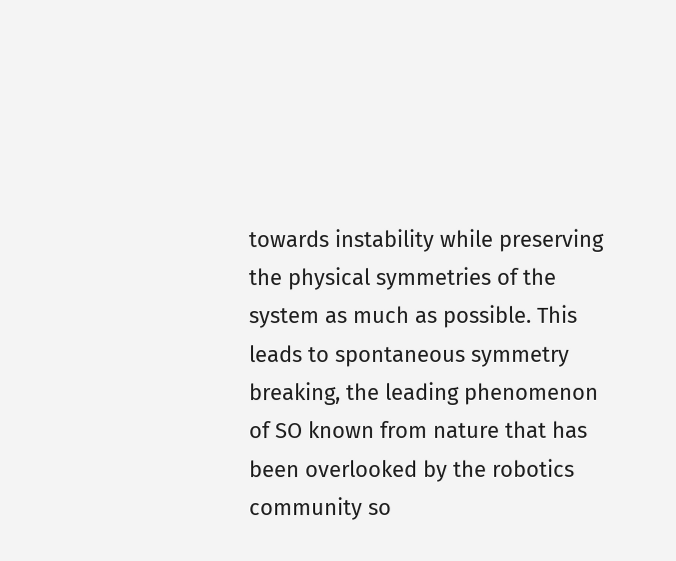towards instability while preserving the physical symmetries of the system as much as possible. This leads to spontaneous symmetry breaking, the leading phenomenon of SO known from nature that has been overlooked by the robotics community so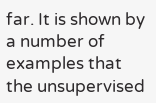far. It is shown by a number of examples that the unsupervised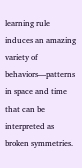learning rule induces an amazing variety of behaviors—patterns in space and time that can be interpreted as broken symmetries.